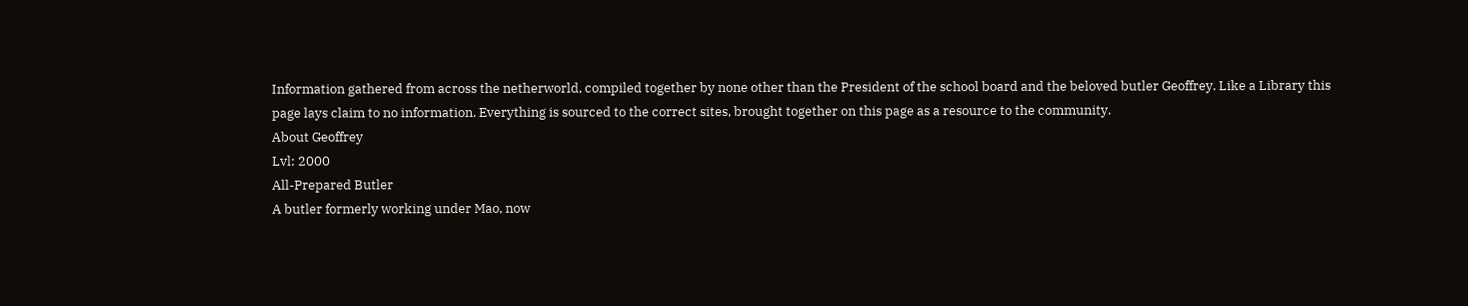Information gathered from across the netherworld, compiled together by none other than the President of the school board and the beloved butler Geoffrey. Like a Library this page lays claim to no information. Everything is sourced to the correct sites, brought together on this page as a resource to the community.
About Geoffrey
Lvl: 2000
All-Prepared Butler
A butler formerly working under Mao, now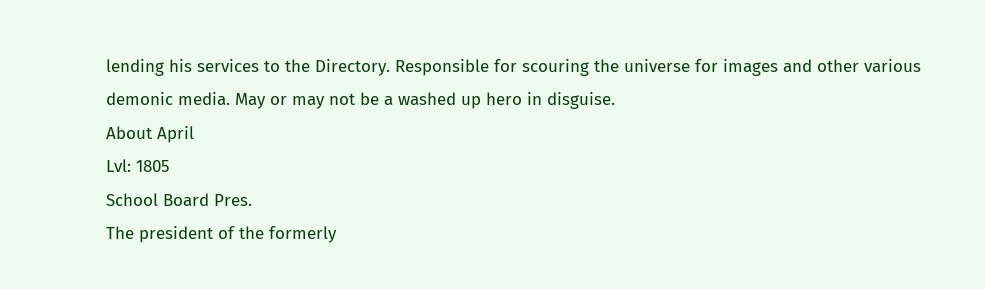lending his services to the Directory. Responsible for scouring the universe for images and other various demonic media. May or may not be a washed up hero in disguise.
About April
Lvl: 1805
School Board Pres.
The president of the formerly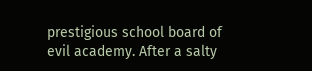prestigious school board of evil academy. After a salty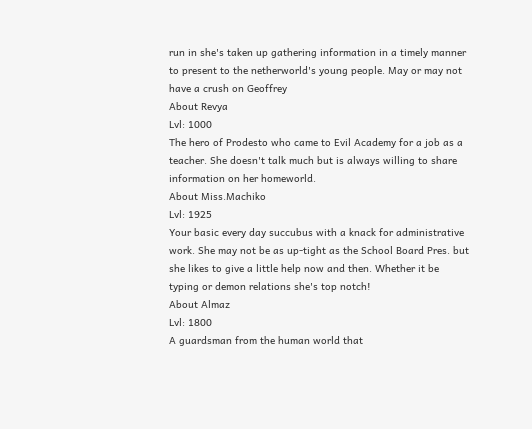run in she's taken up gathering information in a timely manner to present to the netherworld's young people. May or may not have a crush on Geoffrey
About Revya
Lvl: 1000
The hero of Prodesto who came to Evil Academy for a job as a teacher. She doesn't talk much but is always willing to share information on her homeworld.
About Miss.Machiko
Lvl: 1925
Your basic every day succubus with a knack for administrative work. She may not be as up-tight as the School Board Pres. but she likes to give a little help now and then. Whether it be typing or demon relations she's top notch!
About Almaz
Lvl: 1800
A guardsman from the human world that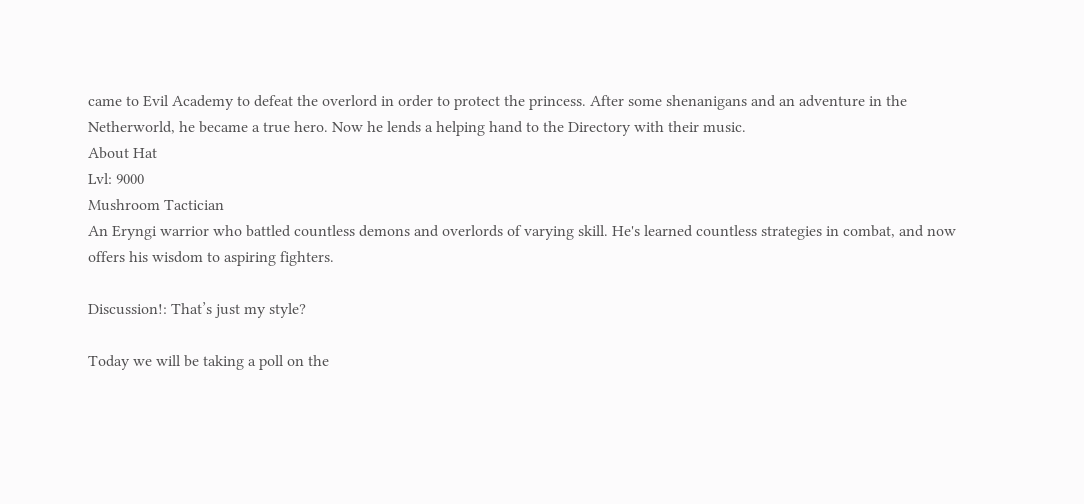came to Evil Academy to defeat the overlord in order to protect the princess. After some shenanigans and an adventure in the Netherworld, he became a true hero. Now he lends a helping hand to the Directory with their music.
About Hat
Lvl: 9000
Mushroom Tactician
An Eryngi warrior who battled countless demons and overlords of varying skill. He's learned countless strategies in combat, and now offers his wisdom to aspiring fighters.

Discussion!: That’s just my style?

Today we will be taking a poll on the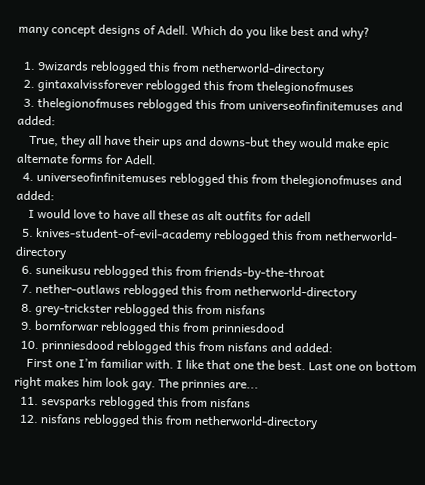many concept designs of Adell. Which do you like best and why?

  1. 9wizards reblogged this from netherworld-directory
  2. gintaxalvissforever reblogged this from thelegionofmuses
  3. thelegionofmuses reblogged this from universeofinfinitemuses and added:
    True, they all have their ups and downs-but they would make epic alternate forms for Adell.
  4. universeofinfinitemuses reblogged this from thelegionofmuses and added:
    I would love to have all these as alt outfits for adell
  5. knives-student-of-evil-academy reblogged this from netherworld-directory
  6. suneikusu reblogged this from friends-by-the-throat
  7. nether-outlaws reblogged this from netherworld-directory
  8. grey-trickster reblogged this from nisfans
  9. bornforwar reblogged this from prinniesdood
  10. prinniesdood reblogged this from nisfans and added:
    First one I’m familiar with. I like that one the best. Last one on bottom right makes him look gay. The prinnies are...
  11. sevsparks reblogged this from nisfans
  12. nisfans reblogged this from netherworld-directory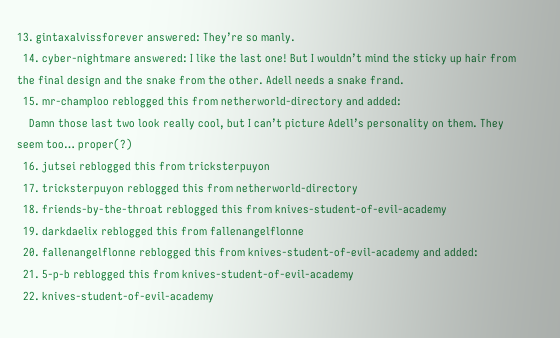13. gintaxalvissforever answered: They’re so manly.
  14. cyber-nightmare answered: I like the last one! But I wouldn’t mind the sticky up hair from the final design and the snake from the other. Adell needs a snake frand.
  15. mr-champloo reblogged this from netherworld-directory and added:
    Damn those last two look really cool, but I can’t picture Adell’s personality on them. They seem too… proper(?)
  16. jutsei reblogged this from tricksterpuyon
  17. tricksterpuyon reblogged this from netherworld-directory
  18. friends-by-the-throat reblogged this from knives-student-of-evil-academy
  19. darkdaelix reblogged this from fallenangelflonne
  20. fallenangelflonne reblogged this from knives-student-of-evil-academy and added:
  21. 5-p-b reblogged this from knives-student-of-evil-academy
  22. knives-student-of-evil-academy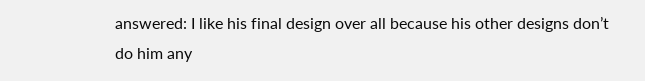answered: I like his final design over all because his other designs don’t do him any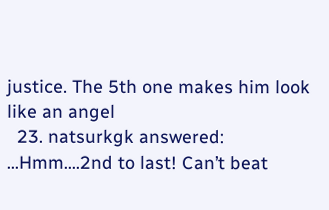justice. The 5th one makes him look like an angel
  23. natsurkgk answered: …Hmm….2nd to last! Can’t beat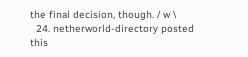the final decision, though. / w \
  24. netherworld-directory posted this